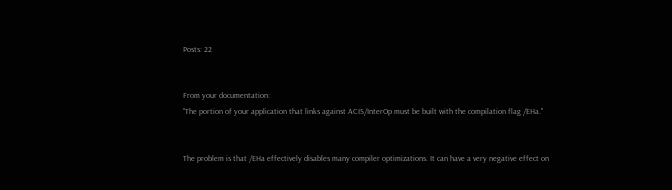Posts: 22


From your documentation:
"The portion of your application that links against ACIS/InterOp must be built with the compilation flag /EHa."


The problem is that /EHa effectively disables many compiler optimizations. It can have a very negative effect on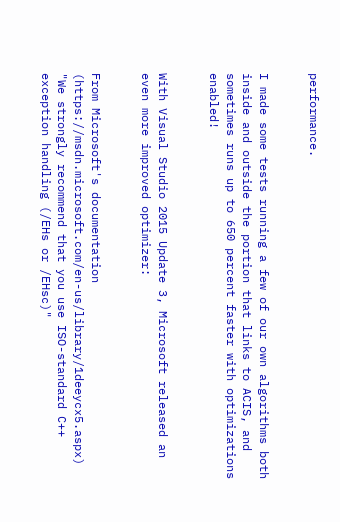performance.


I made some tests running a few of our own algorithms both inside and outside the portion that links to ACIS, and sometimes runs up to 650 percent faster with optimizations enabled!


With Visual Studio 2015 Update 3, Microsoft released an even more improved optimizer:


From Microsoft's documentation (https://msdn.microsoft.com/en-us/library/1deeycx5.aspx)
"We strongly recommend that you use ISO-standard C++ exception handling (/EHs or /EHsc)"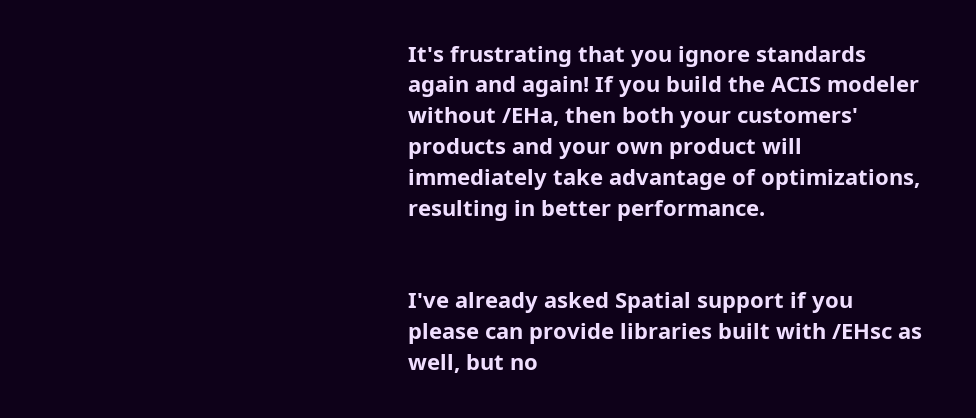It's frustrating that you ignore standards again and again! If you build the ACIS modeler without /EHa, then both your customers' products and your own product will immediately take advantage of optimizations, resulting in better performance.


I've already asked Spatial support if you please can provide libraries built with /EHsc as well, but no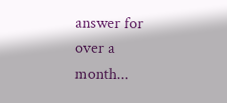answer for over a month...